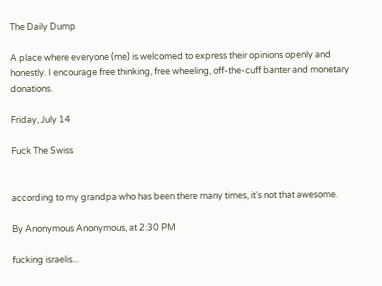The Daily Dump

A place where everyone (me) is welcomed to express their opinions openly and honestly. I encourage free thinking, free wheeling, off-the-cuff banter and monetary donations.

Friday, July 14

Fuck The Swiss


according to my grandpa who has been there many times, it's not that awesome.

By Anonymous Anonymous, at 2:30 PM

fucking israelis...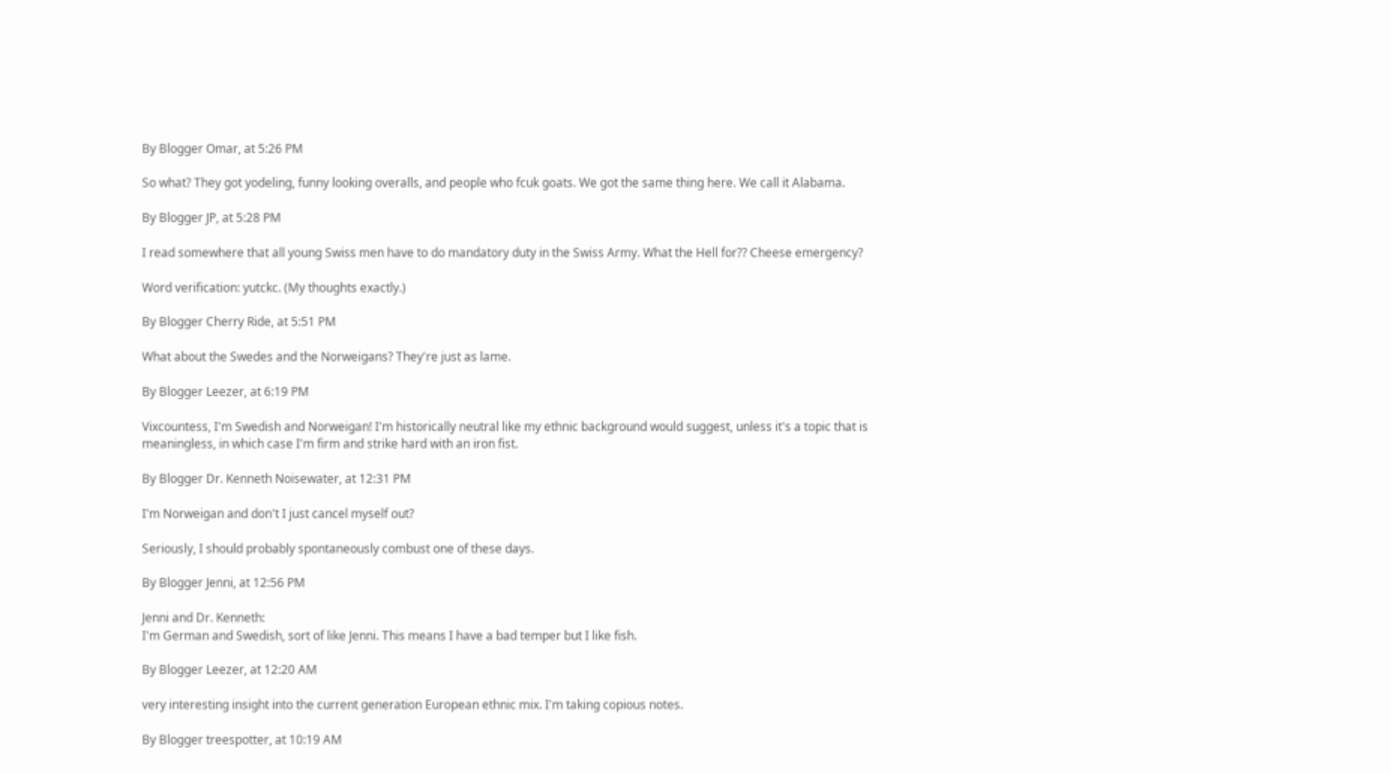By Blogger Omar, at 5:26 PM

So what? They got yodeling, funny looking overalls, and people who fcuk goats. We got the same thing here. We call it Alabama.

By Blogger JP, at 5:28 PM

I read somewhere that all young Swiss men have to do mandatory duty in the Swiss Army. What the Hell for?? Cheese emergency?

Word verification: yutckc. (My thoughts exactly.)

By Blogger Cherry Ride, at 5:51 PM

What about the Swedes and the Norweigans? They're just as lame.

By Blogger Leezer, at 6:19 PM

Vixcountess, I'm Swedish and Norweigan! I'm historically neutral like my ethnic background would suggest, unless it's a topic that is meaningless, in which case I'm firm and strike hard with an iron fist.

By Blogger Dr. Kenneth Noisewater, at 12:31 PM

I'm Norweigan and don't I just cancel myself out?

Seriously, I should probably spontaneously combust one of these days.

By Blogger Jenni, at 12:56 PM

Jenni and Dr. Kenneth:
I'm German and Swedish, sort of like Jenni. This means I have a bad temper but I like fish.

By Blogger Leezer, at 12:20 AM

very interesting insight into the current generation European ethnic mix. I'm taking copious notes.

By Blogger treespotter, at 10:19 AM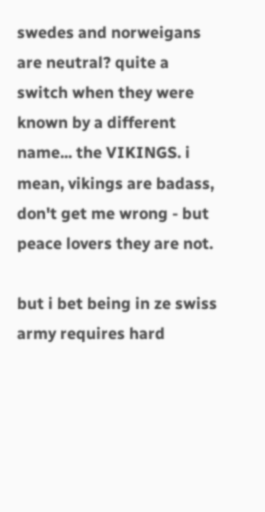swedes and norweigans are neutral? quite a switch when they were known by a different name... the VIKINGS. i mean, vikings are badass, don't get me wrong - but peace lovers they are not.

but i bet being in ze swiss army requires hard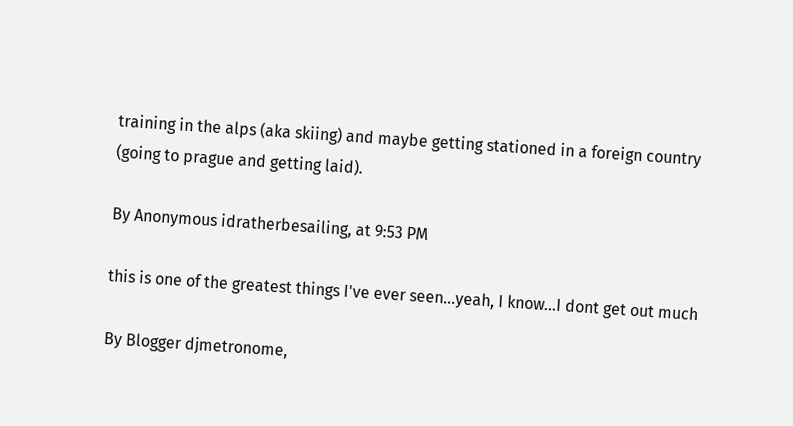training in the alps (aka skiing) and maybe getting stationed in a foreign country (going to prague and getting laid).

By Anonymous idratherbesailing, at 9:53 PM

this is one of the greatest things I've ever seen...yeah, I know...I dont get out much

By Blogger djmetronome,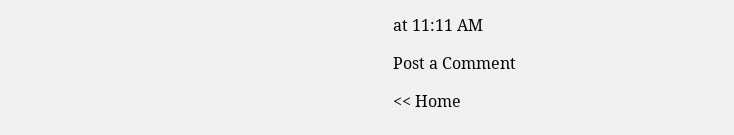at 11:11 AM

Post a Comment

<< Home